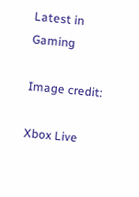Latest in Gaming

Image credit:

Xbox Live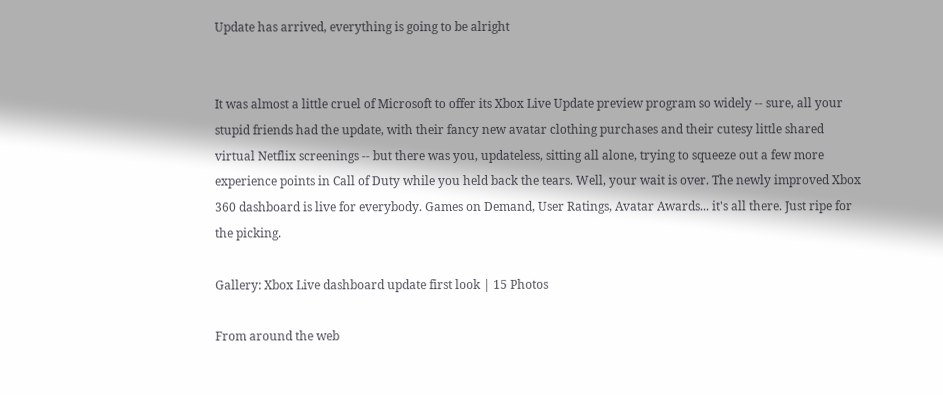Update has arrived, everything is going to be alright


It was almost a little cruel of Microsoft to offer its Xbox Live Update preview program so widely -- sure, all your stupid friends had the update, with their fancy new avatar clothing purchases and their cutesy little shared virtual Netflix screenings -- but there was you, updateless, sitting all alone, trying to squeeze out a few more experience points in Call of Duty while you held back the tears. Well, your wait is over. The newly improved Xbox 360 dashboard is live for everybody. Games on Demand, User Ratings, Avatar Awards... it's all there. Just ripe for the picking.

Gallery: Xbox Live dashboard update first look | 15 Photos

From around the web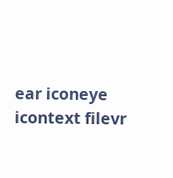ear iconeye icontext filevr